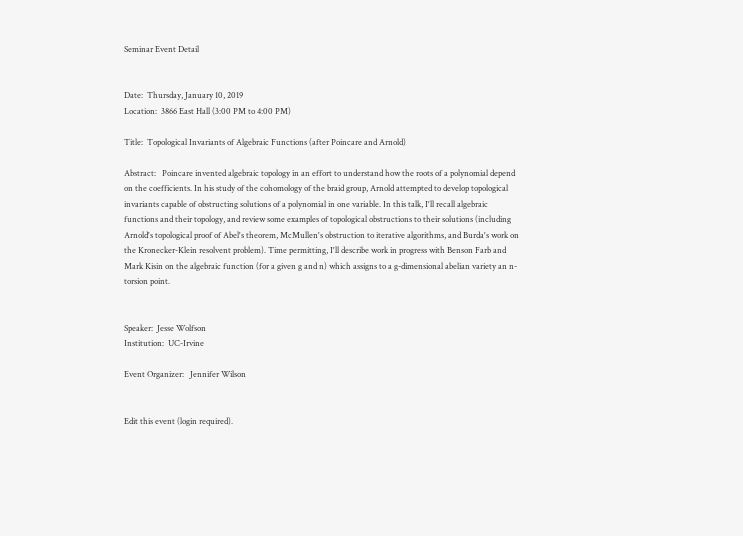Seminar Event Detail


Date:  Thursday, January 10, 2019
Location:  3866 East Hall (3:00 PM to 4:00 PM)

Title:  Topological Invariants of Algebraic Functions (after Poincare and Arnold)

Abstract:   Poincare invented algebraic topology in an effort to understand how the roots of a polynomial depend on the coefficients. In his study of the cohomology of the braid group, Arnold attempted to develop topological invariants capable of obstructing solutions of a polynomial in one variable. In this talk, I'll recall algebraic functions and their topology, and review some examples of topological obstructions to their solutions (including Arnold's topological proof of Abel's theorem, McMullen's obstruction to iterative algorithms, and Burda's work on the Kronecker-Klein resolvent problem). Time permitting, I'll describe work in progress with Benson Farb and Mark Kisin on the algebraic function (for a given g and n) which assigns to a g-dimensional abelian variety an n-torsion point.


Speaker:  Jesse Wolfson
Institution:  UC-Irvine

Event Organizer:   Jennifer Wilson


Edit this event (login required).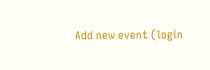Add new event (login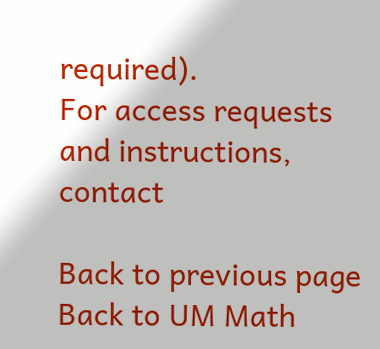required).
For access requests and instructions, contact

Back to previous page
Back to UM Math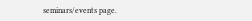seminars/events page.